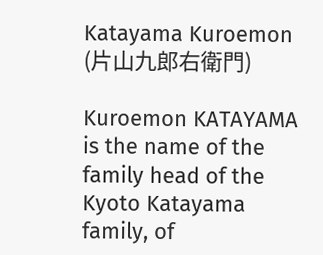Katayama Kuroemon (片山九郎右衛門)

Kuroemon KATAYAMA is the name of the family head of the Kyoto Katayama family, of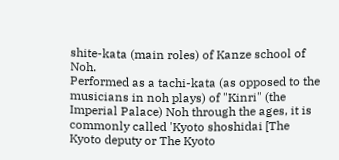shite-kata (main roles) of Kanze school of Noh.
Performed as a tachi-kata (as opposed to the musicians in noh plays) of "Kinri" (the Imperial Palace) Noh through the ages, it is commonly called 'Kyoto shoshidai [The Kyoto deputy or The Kyoto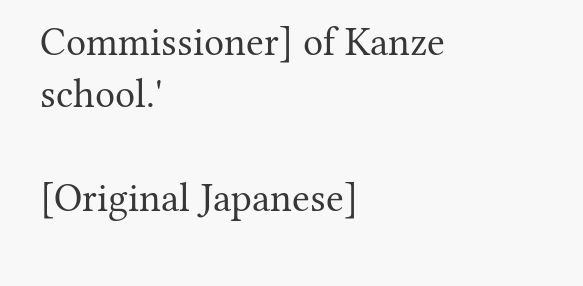Commissioner] of Kanze school.'

[Original Japanese]